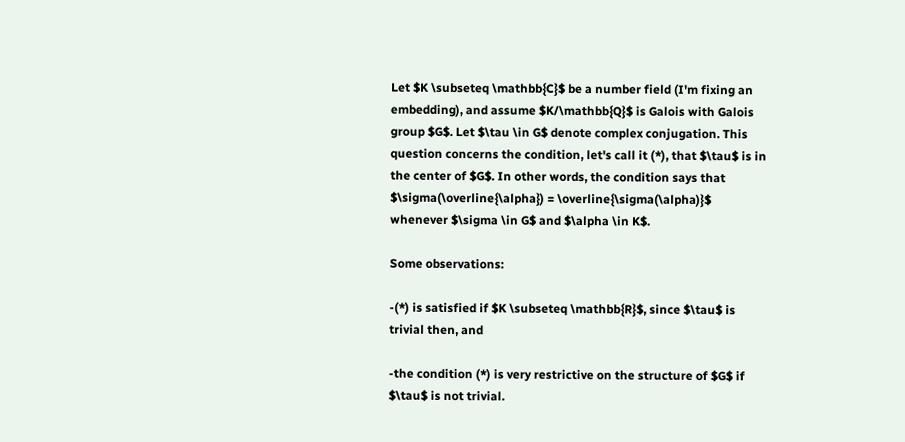Let $K \subseteq \mathbb{C}$ be a number field (I'm fixing an embedding), and assume $K/\mathbb{Q}$ is Galois with Galois group $G$. Let $\tau \in G$ denote complex conjugation. This question concerns the condition, let's call it (*), that $\tau$ is in the center of $G$. In other words, the condition says that $\sigma(\overline{\alpha}) = \overline{\sigma(\alpha)}$ whenever $\sigma \in G$ and $\alpha \in K$.

Some observations:

-(*) is satisfied if $K \subseteq \mathbb{R}$, since $\tau$ is trivial then, and

-the condition (*) is very restrictive on the structure of $G$ if $\tau$ is not trivial.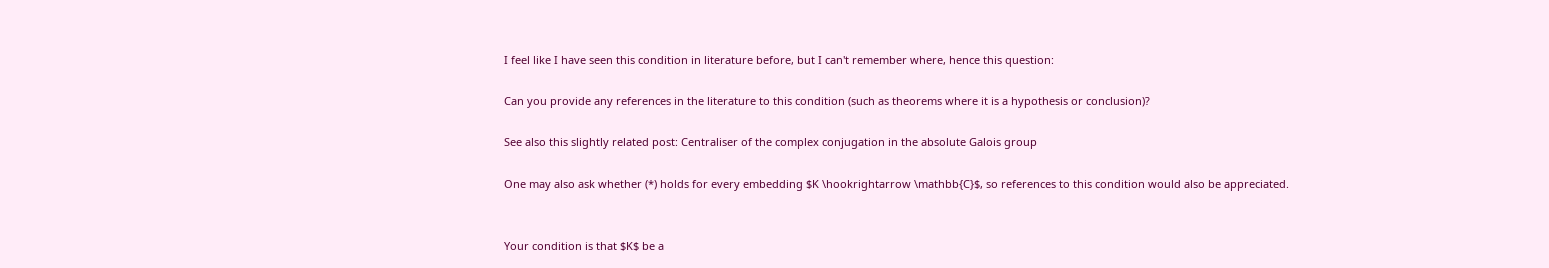I feel like I have seen this condition in literature before, but I can't remember where, hence this question:

Can you provide any references in the literature to this condition (such as theorems where it is a hypothesis or conclusion)?

See also this slightly related post: Centraliser of the complex conjugation in the absolute Galois group

One may also ask whether (*) holds for every embedding $K \hookrightarrow \mathbb{C}$, so references to this condition would also be appreciated.


Your condition is that $K$ be a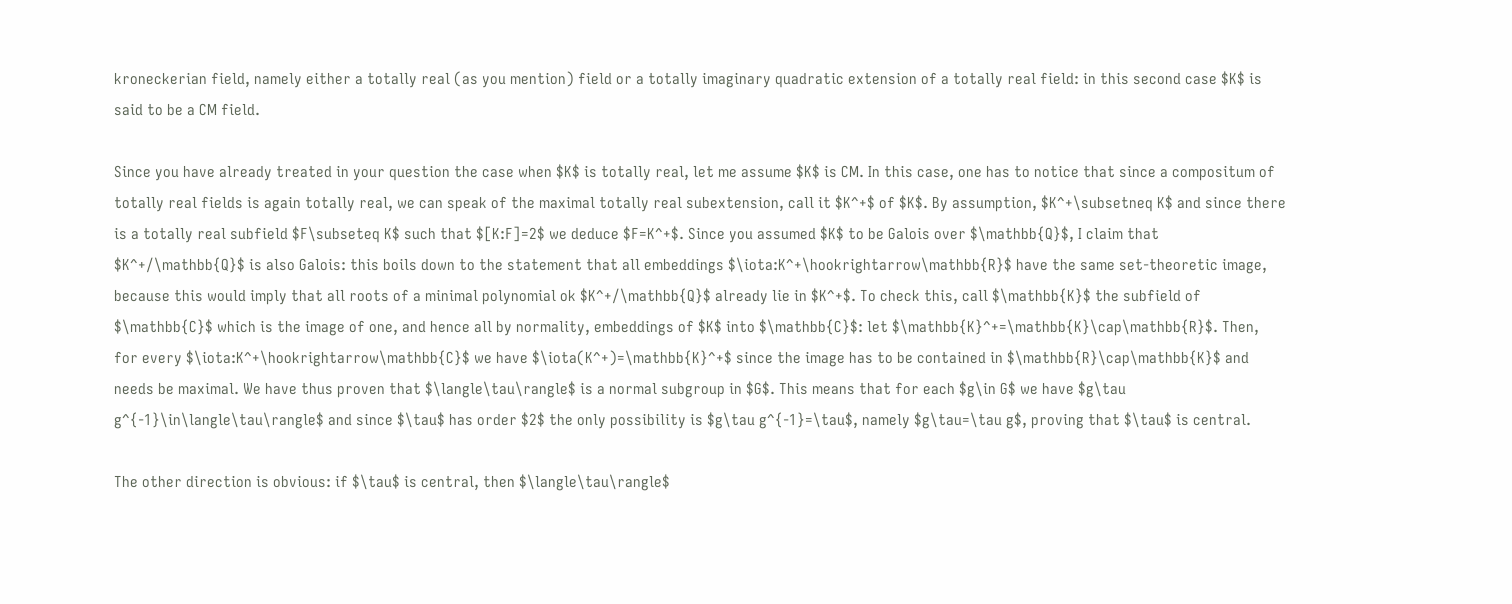kroneckerian field, namely either a totally real (as you mention) field or a totally imaginary quadratic extension of a totally real field: in this second case $K$ is said to be a CM field.

Since you have already treated in your question the case when $K$ is totally real, let me assume $K$ is CM. In this case, one has to notice that since a compositum of totally real fields is again totally real, we can speak of the maximal totally real subextension, call it $K^+$ of $K$. By assumption, $K^+\subsetneq K$ and since there is a totally real subfield $F\subseteq K$ such that $[K:F]=2$ we deduce $F=K^+$. Since you assumed $K$ to be Galois over $\mathbb{Q}$, I claim that $K^+/\mathbb{Q}$ is also Galois: this boils down to the statement that all embeddings $\iota:K^+\hookrightarrow\mathbb{R}$ have the same set-theoretic image, because this would imply that all roots of a minimal polynomial ok $K^+/\mathbb{Q}$ already lie in $K^+$. To check this, call $\mathbb{K}$ the subfield of $\mathbb{C}$ which is the image of one, and hence all by normality, embeddings of $K$ into $\mathbb{C}$: let $\mathbb{K}^+=\mathbb{K}\cap\mathbb{R}$. Then, for every $\iota:K^+\hookrightarrow\mathbb{C}$ we have $\iota(K^+)=\mathbb{K}^+$ since the image has to be contained in $\mathbb{R}\cap\mathbb{K}$ and needs be maximal. We have thus proven that $\langle\tau\rangle$ is a normal subgroup in $G$. This means that for each $g\in G$ we have $g\tau g^{-1}\in\langle\tau\rangle$ and since $\tau$ has order $2$ the only possibility is $g\tau g^{-1}=\tau$, namely $g\tau=\tau g$, proving that $\tau$ is central.

The other direction is obvious: if $\tau$ is central, then $\langle\tau\rangle$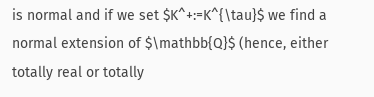is normal and if we set $K^+:=K^{\tau}$ we find a normal extension of $\mathbb{Q}$ (hence, either totally real or totally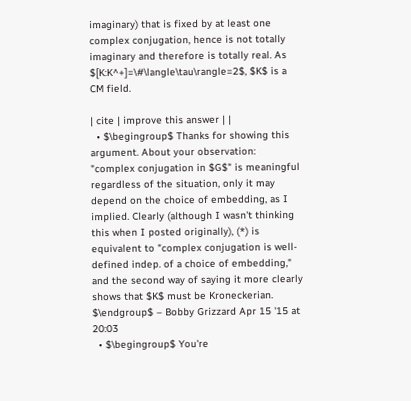imaginary) that is fixed by at least one complex conjugation, hence is not totally imaginary and therefore is totally real. As $[K:K^+]=\#\langle\tau\rangle=2$, $K$ is a CM field.

| cite | improve this answer | |
  • $\begingroup$ Thanks for showing this argument. About your observation: "complex conjugation in $G$" is meaningful regardless of the situation, only it may depend on the choice of embedding, as I implied. Clearly (although I wasn't thinking this when I posted originally), (*) is equivalent to "complex conjugation is well-defined indep. of a choice of embedding," and the second way of saying it more clearly shows that $K$ must be Kroneckerian. $\endgroup$ – Bobby Grizzard Apr 15 '15 at 20:03
  • $\begingroup$ You're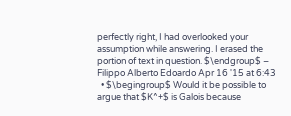perfectly right, I had overlooked your assumption while answering. I erased the portion of text in question. $\endgroup$ – Filippo Alberto Edoardo Apr 16 '15 at 6:43
  • $\begingroup$ Would it be possible to argue that $K^+$ is Galois because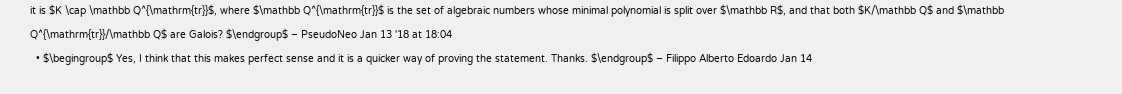it is $K \cap \mathbb Q^{\mathrm{tr}}$, where $\mathbb Q^{\mathrm{tr}}$ is the set of algebraic numbers whose minimal polynomial is split over $\mathbb R$, and that both $K/\mathbb Q$ and $\mathbb Q^{\mathrm{tr}}/\mathbb Q$ are Galois? $\endgroup$ – PseudoNeo Jan 13 '18 at 18:04
  • $\begingroup$ Yes, I think that this makes perfect sense and it is a quicker way of proving the statement. Thanks. $\endgroup$ – Filippo Alberto Edoardo Jan 14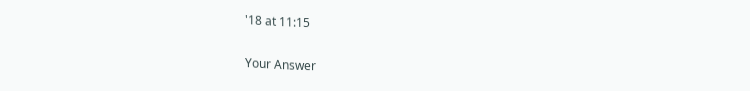'18 at 11:15

Your Answer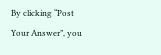By clicking “Post Your Answer”, you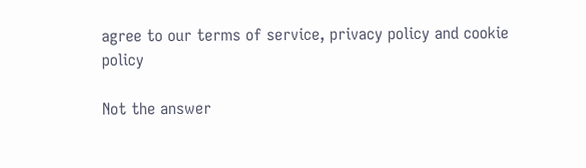agree to our terms of service, privacy policy and cookie policy

Not the answer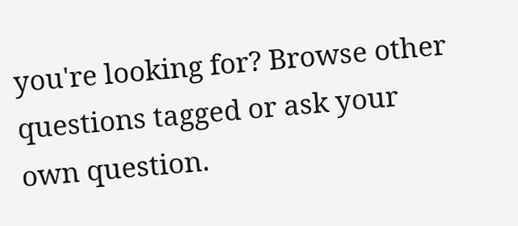you're looking for? Browse other questions tagged or ask your own question.